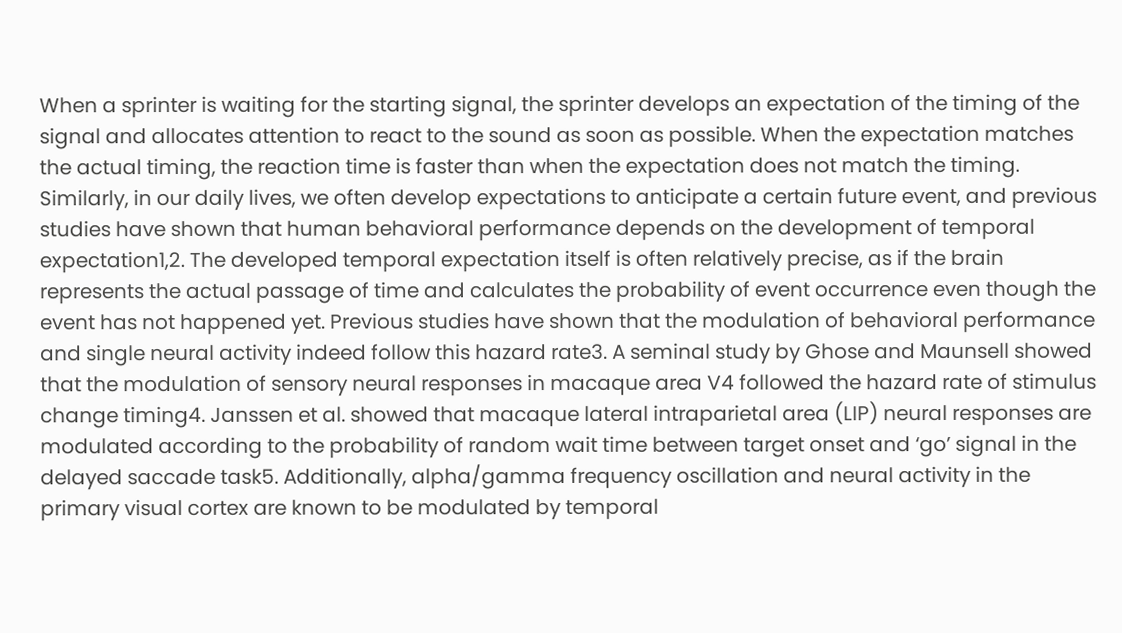When a sprinter is waiting for the starting signal, the sprinter develops an expectation of the timing of the signal and allocates attention to react to the sound as soon as possible. When the expectation matches the actual timing, the reaction time is faster than when the expectation does not match the timing. Similarly, in our daily lives, we often develop expectations to anticipate a certain future event, and previous studies have shown that human behavioral performance depends on the development of temporal expectation1,2. The developed temporal expectation itself is often relatively precise, as if the brain represents the actual passage of time and calculates the probability of event occurrence even though the event has not happened yet. Previous studies have shown that the modulation of behavioral performance and single neural activity indeed follow this hazard rate3. A seminal study by Ghose and Maunsell showed that the modulation of sensory neural responses in macaque area V4 followed the hazard rate of stimulus change timing4. Janssen et al. showed that macaque lateral intraparietal area (LIP) neural responses are modulated according to the probability of random wait time between target onset and ‘go’ signal in the delayed saccade task5. Additionally, alpha/gamma frequency oscillation and neural activity in the primary visual cortex are known to be modulated by temporal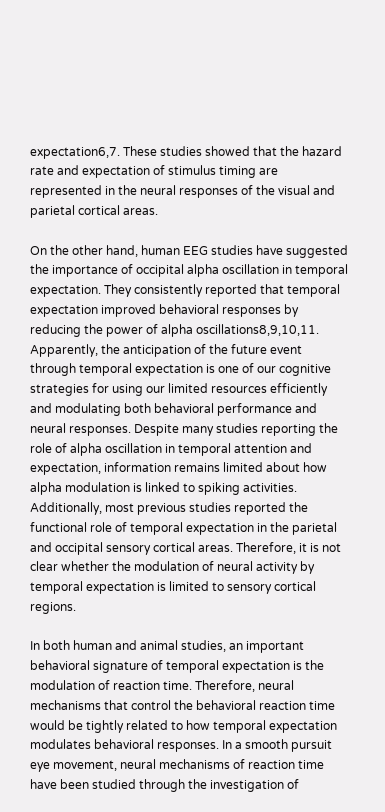expectation6,7. These studies showed that the hazard rate and expectation of stimulus timing are represented in the neural responses of the visual and parietal cortical areas.

On the other hand, human EEG studies have suggested the importance of occipital alpha oscillation in temporal expectation. They consistently reported that temporal expectation improved behavioral responses by reducing the power of alpha oscillations8,9,10,11. Apparently, the anticipation of the future event through temporal expectation is one of our cognitive strategies for using our limited resources efficiently and modulating both behavioral performance and neural responses. Despite many studies reporting the role of alpha oscillation in temporal attention and expectation, information remains limited about how alpha modulation is linked to spiking activities. Additionally, most previous studies reported the functional role of temporal expectation in the parietal and occipital sensory cortical areas. Therefore, it is not clear whether the modulation of neural activity by temporal expectation is limited to sensory cortical regions.

In both human and animal studies, an important behavioral signature of temporal expectation is the modulation of reaction time. Therefore, neural mechanisms that control the behavioral reaction time would be tightly related to how temporal expectation modulates behavioral responses. In a smooth pursuit eye movement, neural mechanisms of reaction time have been studied through the investigation of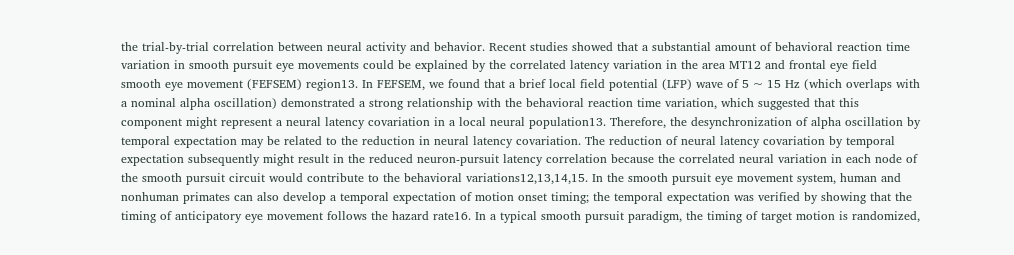the trial-by-trial correlation between neural activity and behavior. Recent studies showed that a substantial amount of behavioral reaction time variation in smooth pursuit eye movements could be explained by the correlated latency variation in the area MT12 and frontal eye field smooth eye movement (FEFSEM) region13. In FEFSEM, we found that a brief local field potential (LFP) wave of 5 ~ 15 Hz (which overlaps with a nominal alpha oscillation) demonstrated a strong relationship with the behavioral reaction time variation, which suggested that this component might represent a neural latency covariation in a local neural population13. Therefore, the desynchronization of alpha oscillation by temporal expectation may be related to the reduction in neural latency covariation. The reduction of neural latency covariation by temporal expectation subsequently might result in the reduced neuron-pursuit latency correlation because the correlated neural variation in each node of the smooth pursuit circuit would contribute to the behavioral variations12,13,14,15. In the smooth pursuit eye movement system, human and nonhuman primates can also develop a temporal expectation of motion onset timing; the temporal expectation was verified by showing that the timing of anticipatory eye movement follows the hazard rate16. In a typical smooth pursuit paradigm, the timing of target motion is randomized,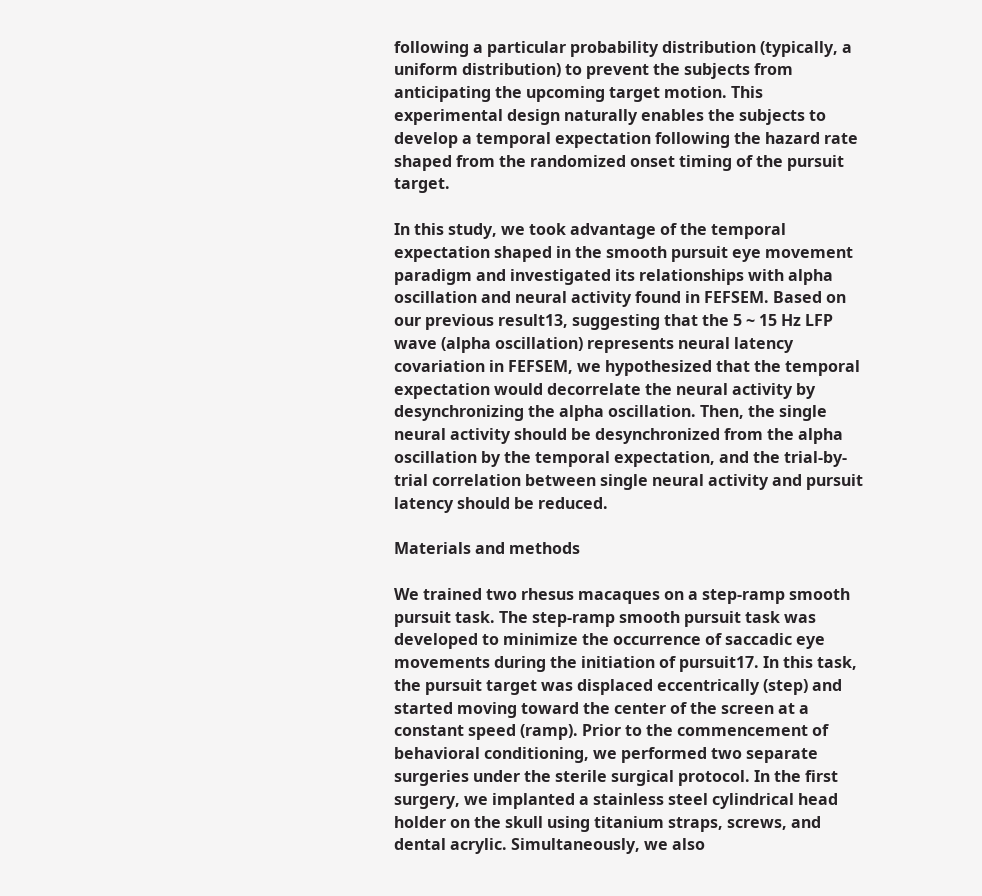following a particular probability distribution (typically, a uniform distribution) to prevent the subjects from anticipating the upcoming target motion. This experimental design naturally enables the subjects to develop a temporal expectation following the hazard rate shaped from the randomized onset timing of the pursuit target.

In this study, we took advantage of the temporal expectation shaped in the smooth pursuit eye movement paradigm and investigated its relationships with alpha oscillation and neural activity found in FEFSEM. Based on our previous result13, suggesting that the 5 ~ 15 Hz LFP wave (alpha oscillation) represents neural latency covariation in FEFSEM, we hypothesized that the temporal expectation would decorrelate the neural activity by desynchronizing the alpha oscillation. Then, the single neural activity should be desynchronized from the alpha oscillation by the temporal expectation, and the trial-by-trial correlation between single neural activity and pursuit latency should be reduced.

Materials and methods

We trained two rhesus macaques on a step-ramp smooth pursuit task. The step-ramp smooth pursuit task was developed to minimize the occurrence of saccadic eye movements during the initiation of pursuit17. In this task, the pursuit target was displaced eccentrically (step) and started moving toward the center of the screen at a constant speed (ramp). Prior to the commencement of behavioral conditioning, we performed two separate surgeries under the sterile surgical protocol. In the first surgery, we implanted a stainless steel cylindrical head holder on the skull using titanium straps, screws, and dental acrylic. Simultaneously, we also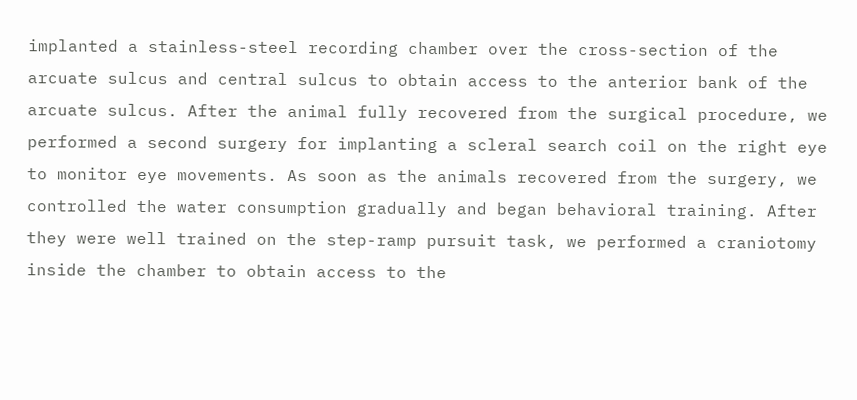implanted a stainless-steel recording chamber over the cross-section of the arcuate sulcus and central sulcus to obtain access to the anterior bank of the arcuate sulcus. After the animal fully recovered from the surgical procedure, we performed a second surgery for implanting a scleral search coil on the right eye to monitor eye movements. As soon as the animals recovered from the surgery, we controlled the water consumption gradually and began behavioral training. After they were well trained on the step-ramp pursuit task, we performed a craniotomy inside the chamber to obtain access to the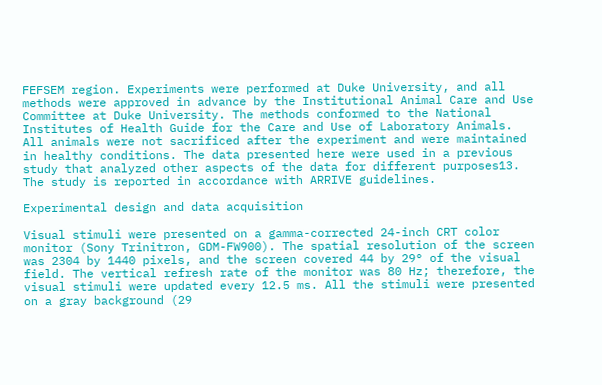FEFSEM region. Experiments were performed at Duke University, and all methods were approved in advance by the Institutional Animal Care and Use Committee at Duke University. The methods conformed to the National Institutes of Health Guide for the Care and Use of Laboratory Animals. All animals were not sacrificed after the experiment and were maintained in healthy conditions. The data presented here were used in a previous study that analyzed other aspects of the data for different purposes13. The study is reported in accordance with ARRIVE guidelines.

Experimental design and data acquisition

Visual stimuli were presented on a gamma-corrected 24-inch CRT color monitor (Sony Trinitron, GDM-FW900). The spatial resolution of the screen was 2304 by 1440 pixels, and the screen covered 44 by 29° of the visual field. The vertical refresh rate of the monitor was 80 Hz; therefore, the visual stimuli were updated every 12.5 ms. All the stimuli were presented on a gray background (29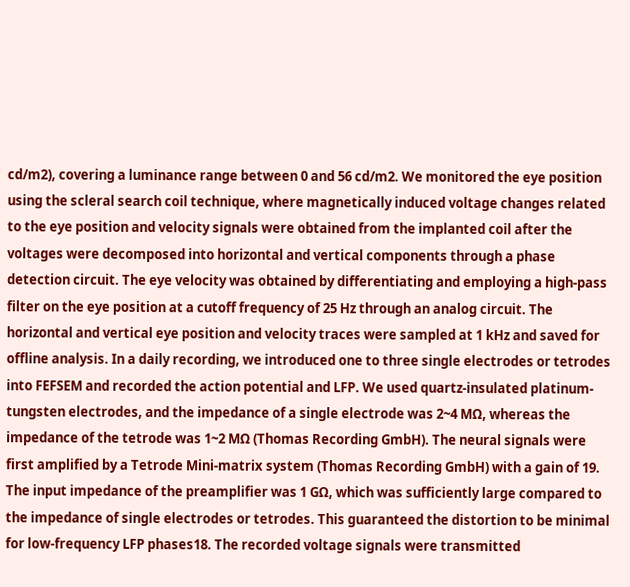cd/m2), covering a luminance range between 0 and 56 cd/m2. We monitored the eye position using the scleral search coil technique, where magnetically induced voltage changes related to the eye position and velocity signals were obtained from the implanted coil after the voltages were decomposed into horizontal and vertical components through a phase detection circuit. The eye velocity was obtained by differentiating and employing a high-pass filter on the eye position at a cutoff frequency of 25 Hz through an analog circuit. The horizontal and vertical eye position and velocity traces were sampled at 1 kHz and saved for offline analysis. In a daily recording, we introduced one to three single electrodes or tetrodes into FEFSEM and recorded the action potential and LFP. We used quartz-insulated platinum-tungsten electrodes, and the impedance of a single electrode was 2~4 MΩ, whereas the impedance of the tetrode was 1~2 MΩ (Thomas Recording GmbH). The neural signals were first amplified by a Tetrode Mini-matrix system (Thomas Recording GmbH) with a gain of 19. The input impedance of the preamplifier was 1 GΩ, which was sufficiently large compared to the impedance of single electrodes or tetrodes. This guaranteed the distortion to be minimal for low-frequency LFP phases18. The recorded voltage signals were transmitted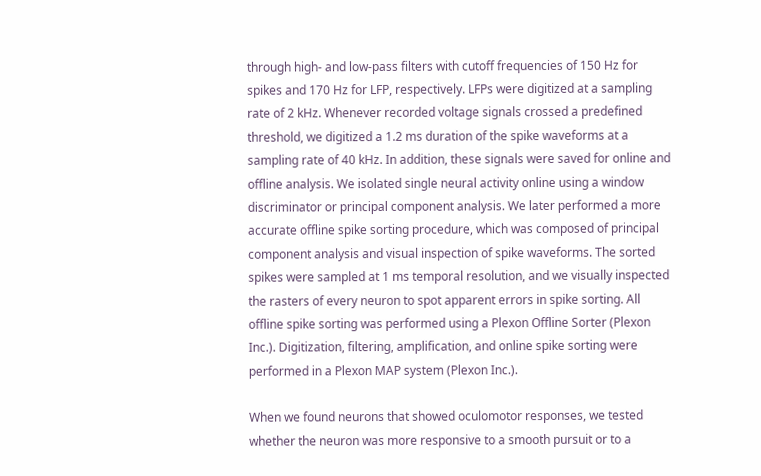through high- and low-pass filters with cutoff frequencies of 150 Hz for spikes and 170 Hz for LFP, respectively. LFPs were digitized at a sampling rate of 2 kHz. Whenever recorded voltage signals crossed a predefined threshold, we digitized a 1.2 ms duration of the spike waveforms at a sampling rate of 40 kHz. In addition, these signals were saved for online and offline analysis. We isolated single neural activity online using a window discriminator or principal component analysis. We later performed a more accurate offline spike sorting procedure, which was composed of principal component analysis and visual inspection of spike waveforms. The sorted spikes were sampled at 1 ms temporal resolution, and we visually inspected the rasters of every neuron to spot apparent errors in spike sorting. All offline spike sorting was performed using a Plexon Offline Sorter (Plexon Inc.). Digitization, filtering, amplification, and online spike sorting were performed in a Plexon MAP system (Plexon Inc.).

When we found neurons that showed oculomotor responses, we tested whether the neuron was more responsive to a smooth pursuit or to a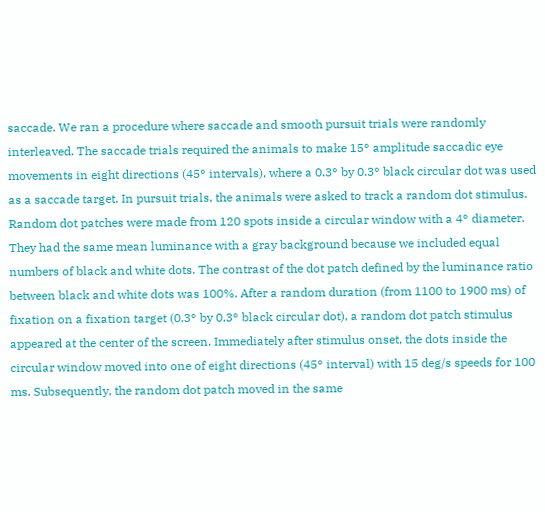saccade. We ran a procedure where saccade and smooth pursuit trials were randomly interleaved. The saccade trials required the animals to make 15° amplitude saccadic eye movements in eight directions (45° intervals), where a 0.3° by 0.3° black circular dot was used as a saccade target. In pursuit trials, the animals were asked to track a random dot stimulus. Random dot patches were made from 120 spots inside a circular window with a 4° diameter. They had the same mean luminance with a gray background because we included equal numbers of black and white dots. The contrast of the dot patch defined by the luminance ratio between black and white dots was 100%. After a random duration (from 1100 to 1900 ms) of fixation on a fixation target (0.3° by 0.3° black circular dot), a random dot patch stimulus appeared at the center of the screen. Immediately after stimulus onset, the dots inside the circular window moved into one of eight directions (45° interval) with 15 deg/s speeds for 100 ms. Subsequently, the random dot patch moved in the same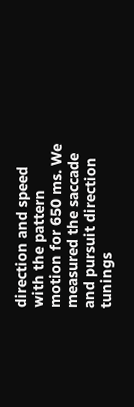direction and speed with the pattern motion for 650 ms. We measured the saccade and pursuit direction tunings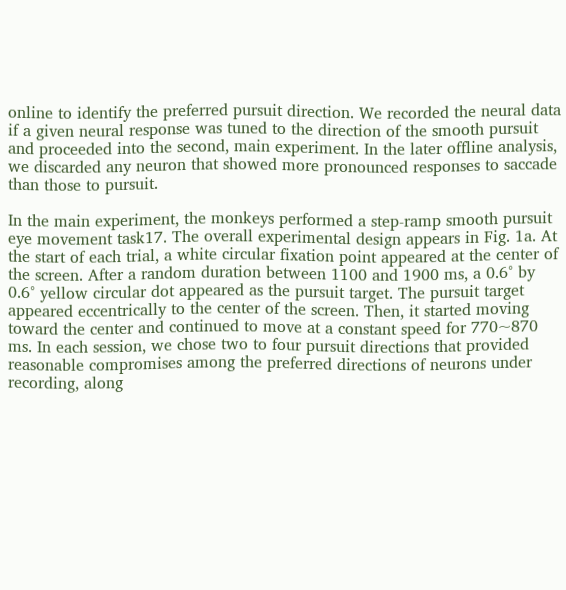online to identify the preferred pursuit direction. We recorded the neural data if a given neural response was tuned to the direction of the smooth pursuit and proceeded into the second, main experiment. In the later offline analysis, we discarded any neuron that showed more pronounced responses to saccade than those to pursuit.

In the main experiment, the monkeys performed a step-ramp smooth pursuit eye movement task17. The overall experimental design appears in Fig. 1a. At the start of each trial, a white circular fixation point appeared at the center of the screen. After a random duration between 1100 and 1900 ms, a 0.6° by 0.6° yellow circular dot appeared as the pursuit target. The pursuit target appeared eccentrically to the center of the screen. Then, it started moving toward the center and continued to move at a constant speed for 770~870 ms. In each session, we chose two to four pursuit directions that provided reasonable compromises among the preferred directions of neurons under recording, along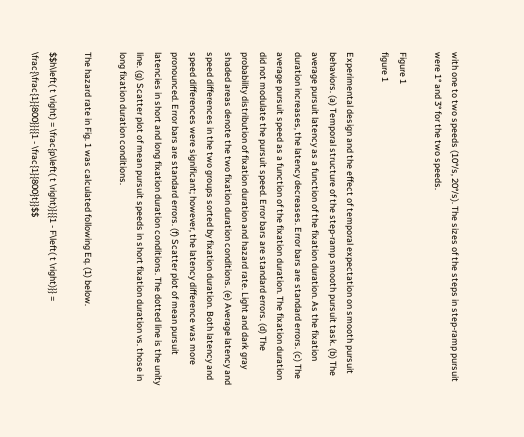with one to two speeds (10°/s, 20°/s). The sizes of the steps in step-ramp pursuit were 1° and 3° for the two speeds.

Figure 1
figure 1

Experimental design and the effect of temporal expectation on smooth pursuit behaviors. (a) Temporal structure of the step-ramp smooth pursuit task. (b) The average pursuit latency as a function of the fixation duration. As the fixation duration increases, the latency decreases. Error bars are standard errors. (c) The average pursuit speed as a function of the fixation duration. The fixation duration did not modulate the pursuit speed. Error bars are standard errors. (d) The probability distribution of fixation duration and hazard rate. Light and dark gray shaded areas denote the two fixation duration conditions. (e) Average latency and speed differences in the two groups sorted by fixation duration. Both latency and speed differences were significant; however, the latency difference was more pronounced. Error bars are standard errors. (f) Scatter plot of mean pursuit latencies in short and long fixation duration conditions. The dotted line is the unity line. (g) Scatter plot of mean pursuit speeds in short fixation duration vs. those in long fixation duration conditions.

The hazard rate in Fig. 1 was calculated following Eq. (1) below.

$$h\left( t \right) = \frac{p\left( t \right)}{{1 - F\left( t \right)}} = \frac{\frac{1}{800}}{{1 - \frac{1}{800}t}}$$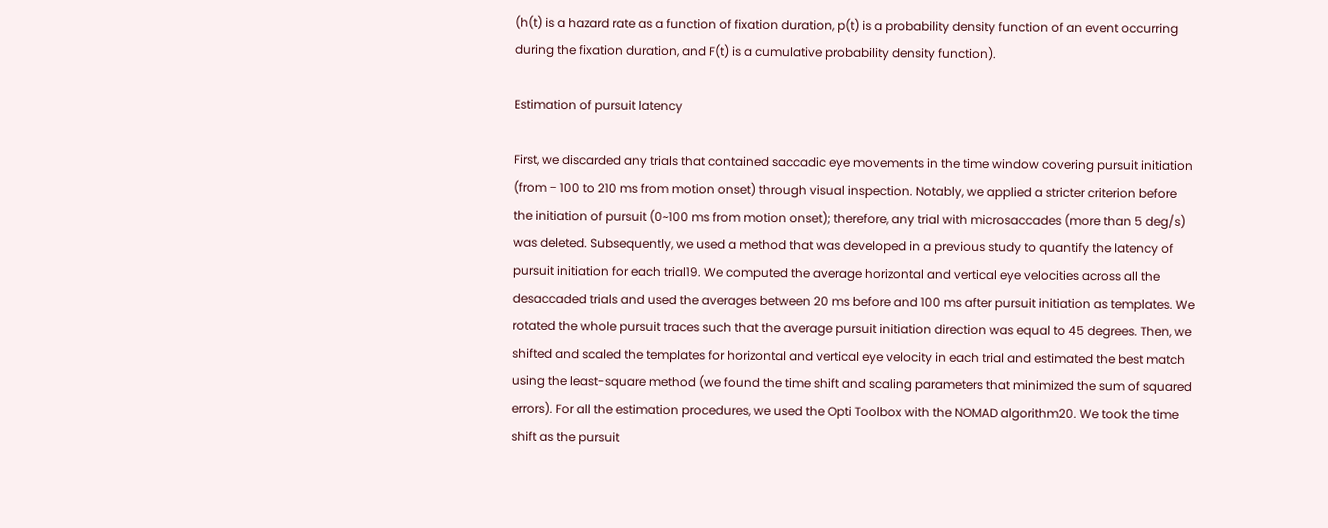(h(t) is a hazard rate as a function of fixation duration, p(t) is a probability density function of an event occurring during the fixation duration, and F(t) is a cumulative probability density function).

Estimation of pursuit latency

First, we discarded any trials that contained saccadic eye movements in the time window covering pursuit initiation (from − 100 to 210 ms from motion onset) through visual inspection. Notably, we applied a stricter criterion before the initiation of pursuit (0~100 ms from motion onset); therefore, any trial with microsaccades (more than 5 deg/s) was deleted. Subsequently, we used a method that was developed in a previous study to quantify the latency of pursuit initiation for each trial19. We computed the average horizontal and vertical eye velocities across all the desaccaded trials and used the averages between 20 ms before and 100 ms after pursuit initiation as templates. We rotated the whole pursuit traces such that the average pursuit initiation direction was equal to 45 degrees. Then, we shifted and scaled the templates for horizontal and vertical eye velocity in each trial and estimated the best match using the least-square method (we found the time shift and scaling parameters that minimized the sum of squared errors). For all the estimation procedures, we used the Opti Toolbox with the NOMAD algorithm20. We took the time shift as the pursuit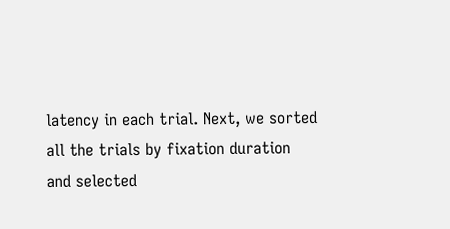latency in each trial. Next, we sorted all the trials by fixation duration and selected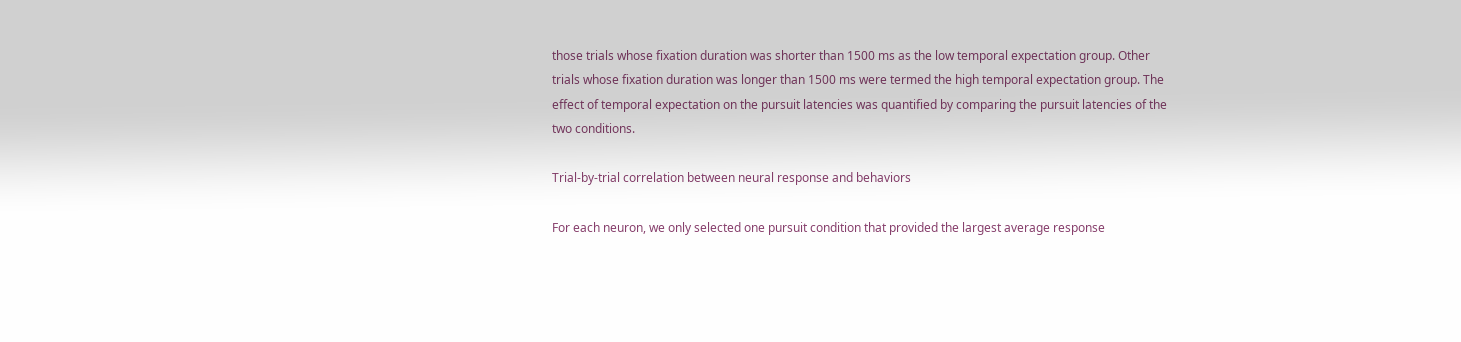those trials whose fixation duration was shorter than 1500 ms as the low temporal expectation group. Other trials whose fixation duration was longer than 1500 ms were termed the high temporal expectation group. The effect of temporal expectation on the pursuit latencies was quantified by comparing the pursuit latencies of the two conditions.

Trial-by-trial correlation between neural response and behaviors

For each neuron, we only selected one pursuit condition that provided the largest average response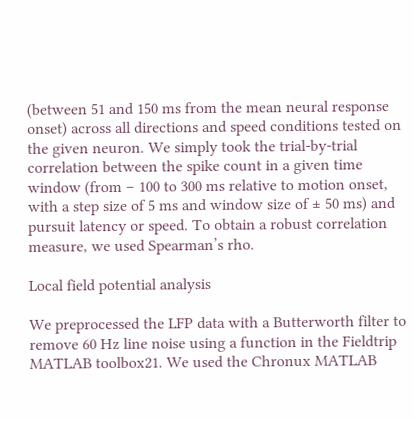(between 51 and 150 ms from the mean neural response onset) across all directions and speed conditions tested on the given neuron. We simply took the trial-by-trial correlation between the spike count in a given time window (from − 100 to 300 ms relative to motion onset, with a step size of 5 ms and window size of ± 50 ms) and pursuit latency or speed. To obtain a robust correlation measure, we used Spearman’s rho.

Local field potential analysis

We preprocessed the LFP data with a Butterworth filter to remove 60 Hz line noise using a function in the Fieldtrip MATLAB toolbox21. We used the Chronux MATLAB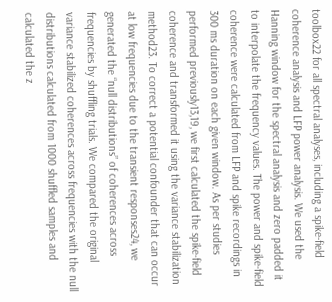toolbox22 for all spectral analyses, including a spike-field coherence analysis and LFP power analysis. We used the Hanning window for the spectral analysis and zero padded it to interpolate the frequency values. The power and spike-field coherence were calculated from LFP and spike recordings in 300 ms duration on each given window. As per studies performed previously13,19, we first calculated the spike-field coherence and transformed it using the variance stabilization method23. To correct a potential confounder that can occur at low frequencies due to the transient responses24, we generated the “null distributions” of coherences across frequencies by shuffling trials. We compared the original variance stabilized coherences across frequencies with the null distributions calculated from 1000 shuffled samples and calculated the z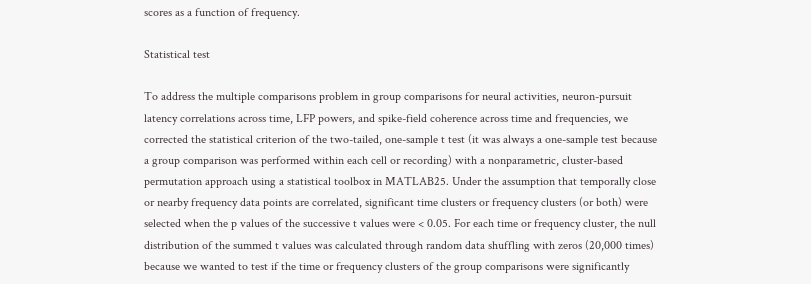scores as a function of frequency.

Statistical test

To address the multiple comparisons problem in group comparisons for neural activities, neuron-pursuit latency correlations across time, LFP powers, and spike-field coherence across time and frequencies, we corrected the statistical criterion of the two-tailed, one-sample t test (it was always a one-sample test because a group comparison was performed within each cell or recording) with a nonparametric, cluster-based permutation approach using a statistical toolbox in MATLAB25. Under the assumption that temporally close or nearby frequency data points are correlated, significant time clusters or frequency clusters (or both) were selected when the p values of the successive t values were < 0.05. For each time or frequency cluster, the null distribution of the summed t values was calculated through random data shuffling with zeros (20,000 times) because we wanted to test if the time or frequency clusters of the group comparisons were significantly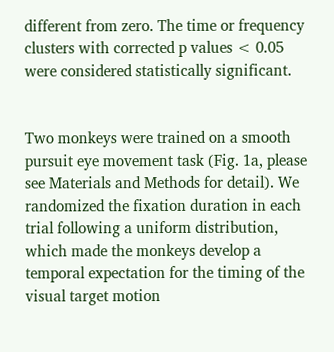different from zero. The time or frequency clusters with corrected p values < 0.05 were considered statistically significant.


Two monkeys were trained on a smooth pursuit eye movement task (Fig. 1a, please see Materials and Methods for detail). We randomized the fixation duration in each trial following a uniform distribution, which made the monkeys develop a temporal expectation for the timing of the visual target motion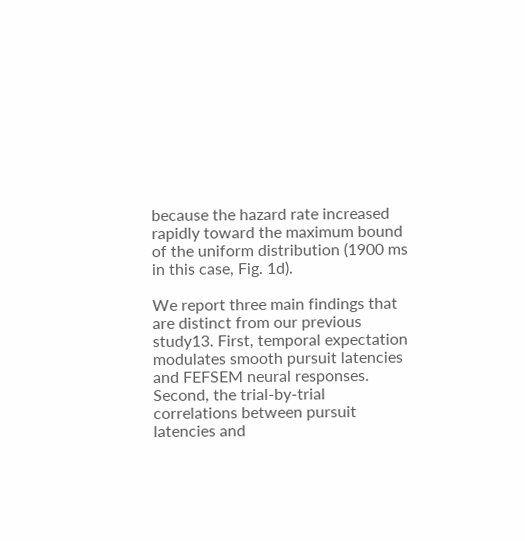because the hazard rate increased rapidly toward the maximum bound of the uniform distribution (1900 ms in this case, Fig. 1d).

We report three main findings that are distinct from our previous study13. First, temporal expectation modulates smooth pursuit latencies and FEFSEM neural responses. Second, the trial-by-trial correlations between pursuit latencies and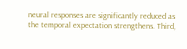neural responses are significantly reduced as the temporal expectation strengthens. Third,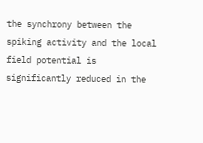the synchrony between the spiking activity and the local field potential is significantly reduced in the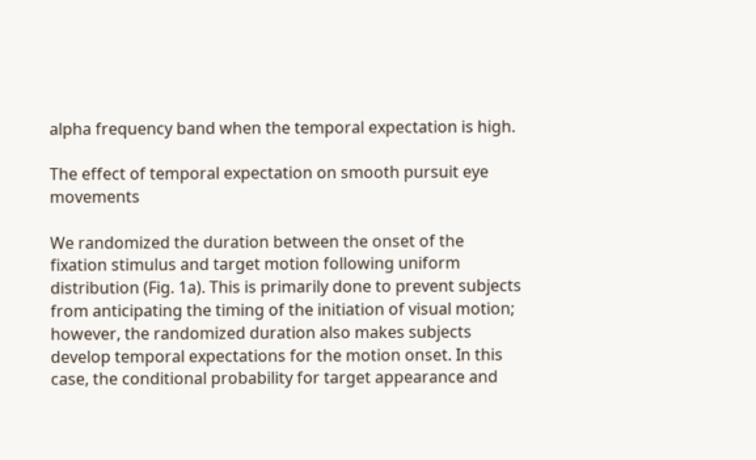alpha frequency band when the temporal expectation is high.

The effect of temporal expectation on smooth pursuit eye movements

We randomized the duration between the onset of the fixation stimulus and target motion following uniform distribution (Fig. 1a). This is primarily done to prevent subjects from anticipating the timing of the initiation of visual motion; however, the randomized duration also makes subjects develop temporal expectations for the motion onset. In this case, the conditional probability for target appearance and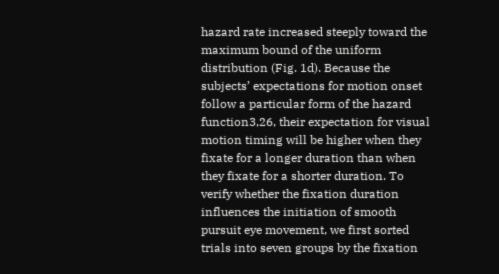hazard rate increased steeply toward the maximum bound of the uniform distribution (Fig. 1d). Because the subjects’ expectations for motion onset follow a particular form of the hazard function3,26, their expectation for visual motion timing will be higher when they fixate for a longer duration than when they fixate for a shorter duration. To verify whether the fixation duration influences the initiation of smooth pursuit eye movement, we first sorted trials into seven groups by the fixation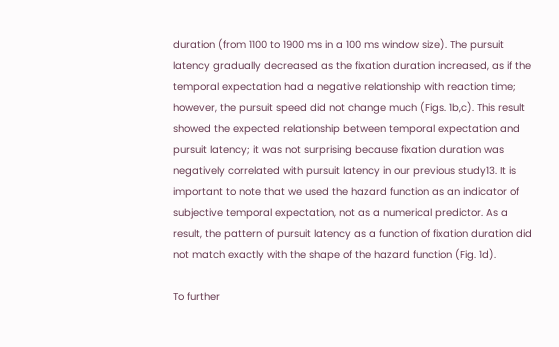duration (from 1100 to 1900 ms in a 100 ms window size). The pursuit latency gradually decreased as the fixation duration increased, as if the temporal expectation had a negative relationship with reaction time; however, the pursuit speed did not change much (Figs. 1b,c). This result showed the expected relationship between temporal expectation and pursuit latency; it was not surprising because fixation duration was negatively correlated with pursuit latency in our previous study13. It is important to note that we used the hazard function as an indicator of subjective temporal expectation, not as a numerical predictor. As a result, the pattern of pursuit latency as a function of fixation duration did not match exactly with the shape of the hazard function (Fig. 1d).

To further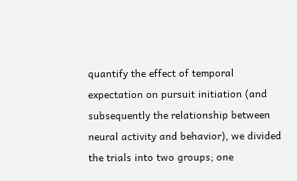quantify the effect of temporal expectation on pursuit initiation (and subsequently the relationship between neural activity and behavior), we divided the trials into two groups; one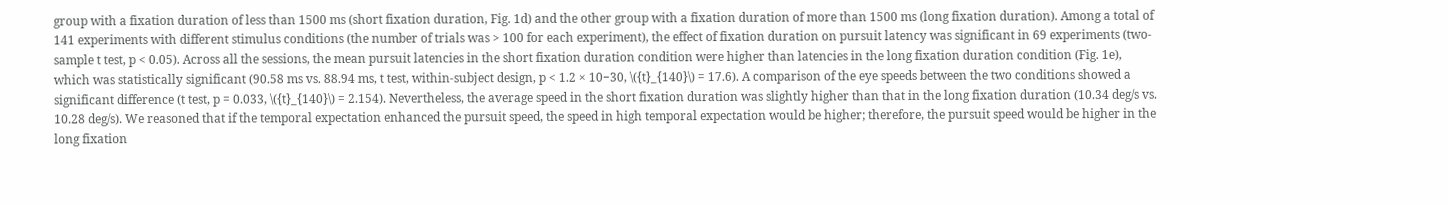group with a fixation duration of less than 1500 ms (short fixation duration, Fig. 1d) and the other group with a fixation duration of more than 1500 ms (long fixation duration). Among a total of 141 experiments with different stimulus conditions (the number of trials was > 100 for each experiment), the effect of fixation duration on pursuit latency was significant in 69 experiments (two-sample t test, p < 0.05). Across all the sessions, the mean pursuit latencies in the short fixation duration condition were higher than latencies in the long fixation duration condition (Fig. 1e), which was statistically significant (90.58 ms vs. 88.94 ms, t test, within-subject design, p < 1.2 × 10−30, \({t}_{140}\) = 17.6). A comparison of the eye speeds between the two conditions showed a significant difference (t test, p = 0.033, \({t}_{140}\) = 2.154). Nevertheless, the average speed in the short fixation duration was slightly higher than that in the long fixation duration (10.34 deg/s vs. 10.28 deg/s). We reasoned that if the temporal expectation enhanced the pursuit speed, the speed in high temporal expectation would be higher; therefore, the pursuit speed would be higher in the long fixation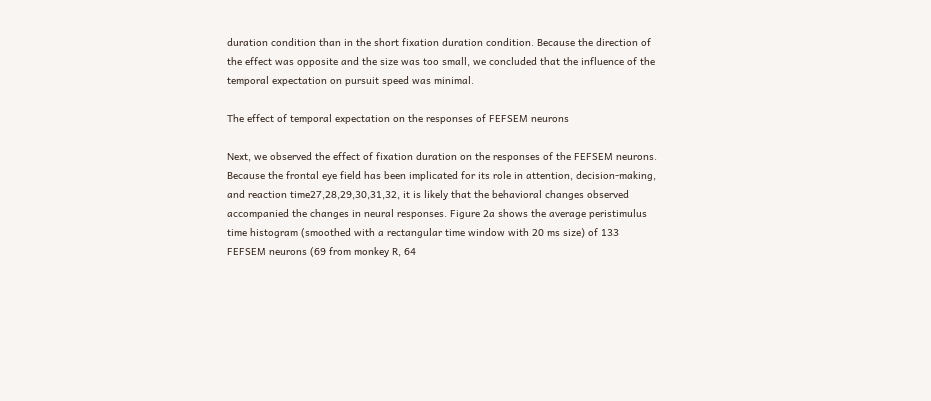duration condition than in the short fixation duration condition. Because the direction of the effect was opposite and the size was too small, we concluded that the influence of the temporal expectation on pursuit speed was minimal.

The effect of temporal expectation on the responses of FEFSEM neurons

Next, we observed the effect of fixation duration on the responses of the FEFSEM neurons. Because the frontal eye field has been implicated for its role in attention, decision-making, and reaction time27,28,29,30,31,32, it is likely that the behavioral changes observed accompanied the changes in neural responses. Figure 2a shows the average peristimulus time histogram (smoothed with a rectangular time window with 20 ms size) of 133 FEFSEM neurons (69 from monkey R, 64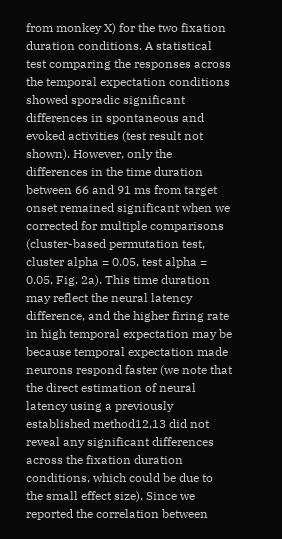from monkey X) for the two fixation duration conditions. A statistical test comparing the responses across the temporal expectation conditions showed sporadic significant differences in spontaneous and evoked activities (test result not shown). However, only the differences in the time duration between 66 and 91 ms from target onset remained significant when we corrected for multiple comparisons (cluster-based permutation test, cluster alpha = 0.05, test alpha = 0.05, Fig. 2a). This time duration may reflect the neural latency difference, and the higher firing rate in high temporal expectation may be because temporal expectation made neurons respond faster (we note that the direct estimation of neural latency using a previously established method12,13 did not reveal any significant differences across the fixation duration conditions, which could be due to the small effect size). Since we reported the correlation between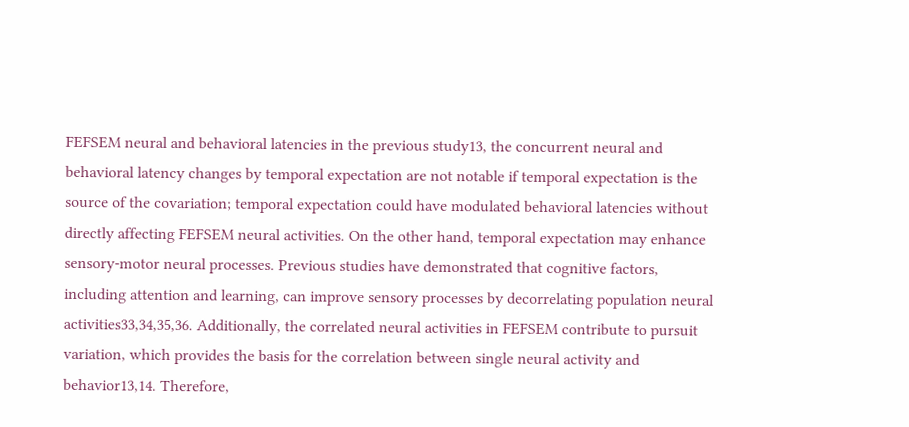FEFSEM neural and behavioral latencies in the previous study13, the concurrent neural and behavioral latency changes by temporal expectation are not notable if temporal expectation is the source of the covariation; temporal expectation could have modulated behavioral latencies without directly affecting FEFSEM neural activities. On the other hand, temporal expectation may enhance sensory-motor neural processes. Previous studies have demonstrated that cognitive factors, including attention and learning, can improve sensory processes by decorrelating population neural activities33,34,35,36. Additionally, the correlated neural activities in FEFSEM contribute to pursuit variation, which provides the basis for the correlation between single neural activity and behavior13,14. Therefore,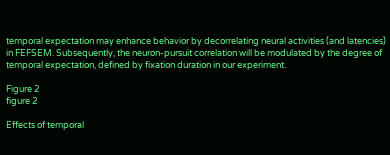temporal expectation may enhance behavior by decorrelating neural activities (and latencies) in FEFSEM. Subsequently, the neuron-pursuit correlation will be modulated by the degree of temporal expectation, defined by fixation duration in our experiment.

Figure 2
figure 2

Effects of temporal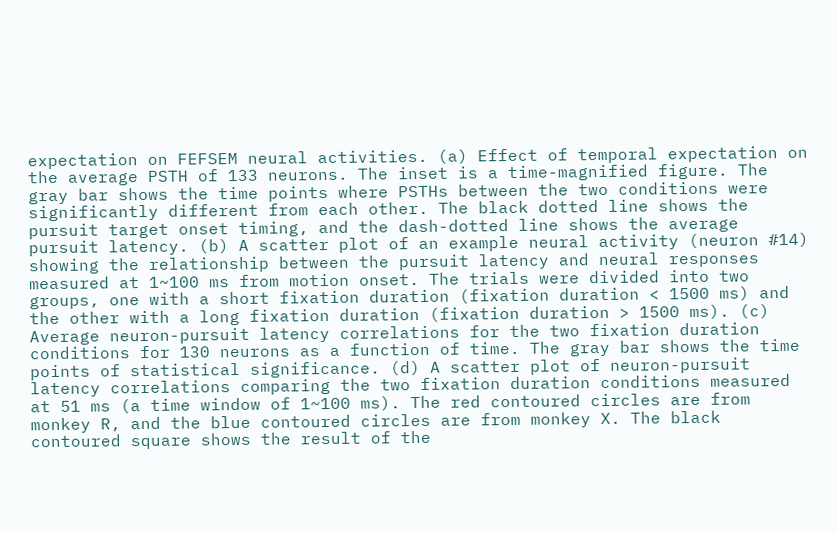expectation on FEFSEM neural activities. (a) Effect of temporal expectation on the average PSTH of 133 neurons. The inset is a time-magnified figure. The gray bar shows the time points where PSTHs between the two conditions were significantly different from each other. The black dotted line shows the pursuit target onset timing, and the dash-dotted line shows the average pursuit latency. (b) A scatter plot of an example neural activity (neuron #14) showing the relationship between the pursuit latency and neural responses measured at 1~100 ms from motion onset. The trials were divided into two groups, one with a short fixation duration (fixation duration < 1500 ms) and the other with a long fixation duration (fixation duration > 1500 ms). (c) Average neuron-pursuit latency correlations for the two fixation duration conditions for 130 neurons as a function of time. The gray bar shows the time points of statistical significance. (d) A scatter plot of neuron-pursuit latency correlations comparing the two fixation duration conditions measured at 51 ms (a time window of 1~100 ms). The red contoured circles are from monkey R, and the blue contoured circles are from monkey X. The black contoured square shows the result of the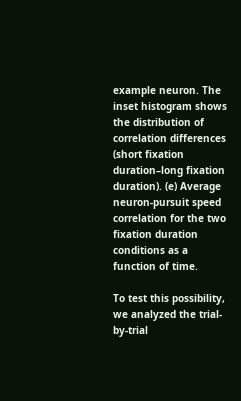example neuron. The inset histogram shows the distribution of correlation differences (short fixation duration–long fixation duration). (e) Average neuron-pursuit speed correlation for the two fixation duration conditions as a function of time.

To test this possibility, we analyzed the trial-by-trial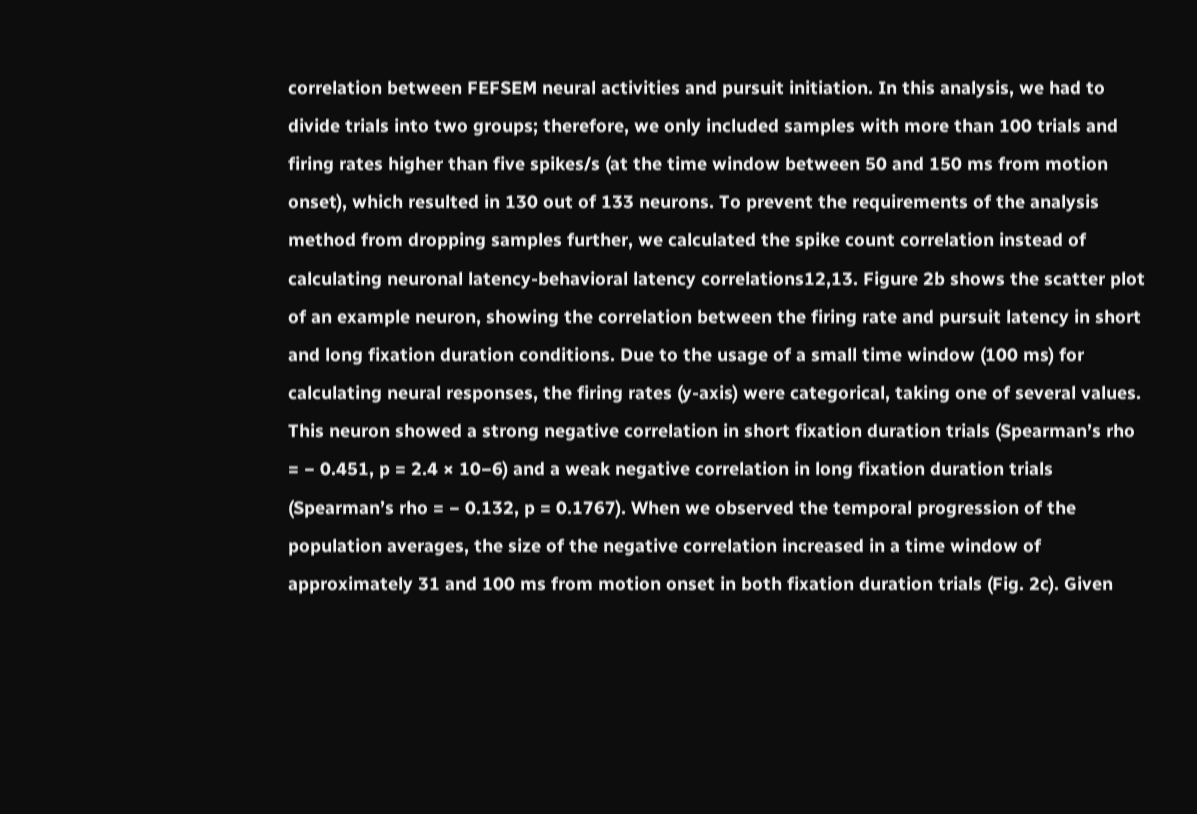correlation between FEFSEM neural activities and pursuit initiation. In this analysis, we had to divide trials into two groups; therefore, we only included samples with more than 100 trials and firing rates higher than five spikes/s (at the time window between 50 and 150 ms from motion onset), which resulted in 130 out of 133 neurons. To prevent the requirements of the analysis method from dropping samples further, we calculated the spike count correlation instead of calculating neuronal latency-behavioral latency correlations12,13. Figure 2b shows the scatter plot of an example neuron, showing the correlation between the firing rate and pursuit latency in short and long fixation duration conditions. Due to the usage of a small time window (100 ms) for calculating neural responses, the firing rates (y-axis) were categorical, taking one of several values. This neuron showed a strong negative correlation in short fixation duration trials (Spearman’s rho = − 0.451, p = 2.4 × 10−6) and a weak negative correlation in long fixation duration trials (Spearman’s rho = − 0.132, p = 0.1767). When we observed the temporal progression of the population averages, the size of the negative correlation increased in a time window of approximately 31 and 100 ms from motion onset in both fixation duration trials (Fig. 2c). Given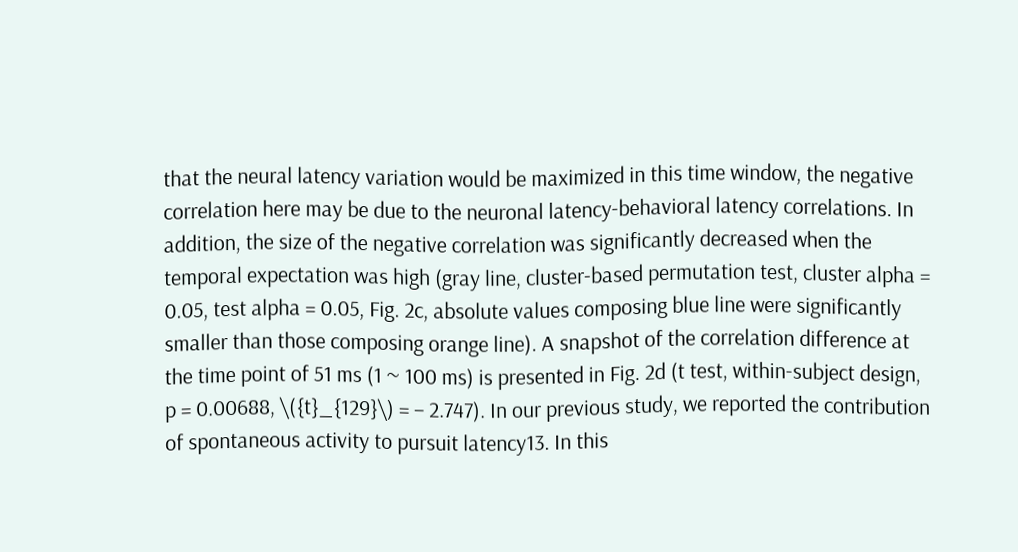that the neural latency variation would be maximized in this time window, the negative correlation here may be due to the neuronal latency-behavioral latency correlations. In addition, the size of the negative correlation was significantly decreased when the temporal expectation was high (gray line, cluster-based permutation test, cluster alpha = 0.05, test alpha = 0.05, Fig. 2c, absolute values composing blue line were significantly smaller than those composing orange line). A snapshot of the correlation difference at the time point of 51 ms (1 ~ 100 ms) is presented in Fig. 2d (t test, within-subject design, p = 0.00688, \({t}_{129}\) = − 2.747). In our previous study, we reported the contribution of spontaneous activity to pursuit latency13. In this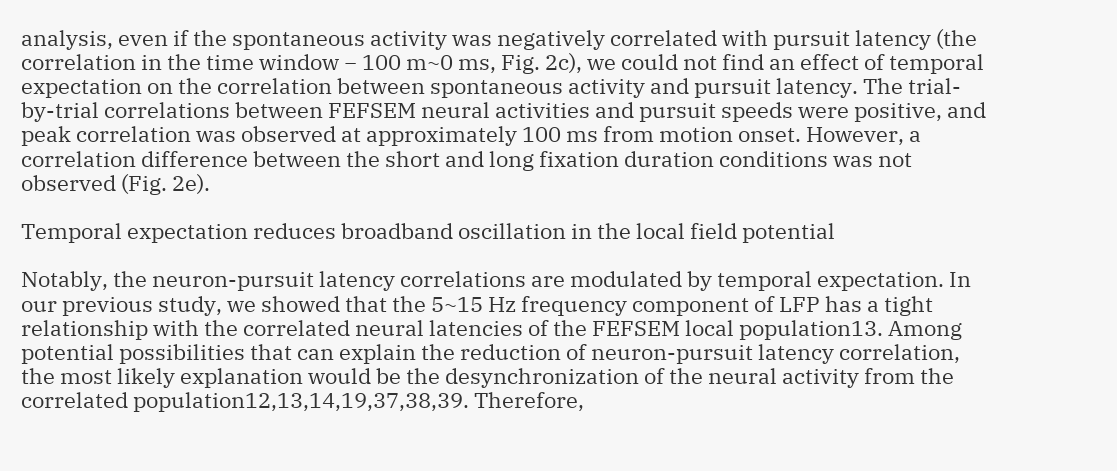analysis, even if the spontaneous activity was negatively correlated with pursuit latency (the correlation in the time window − 100 m~0 ms, Fig. 2c), we could not find an effect of temporal expectation on the correlation between spontaneous activity and pursuit latency. The trial-by-trial correlations between FEFSEM neural activities and pursuit speeds were positive, and peak correlation was observed at approximately 100 ms from motion onset. However, a correlation difference between the short and long fixation duration conditions was not observed (Fig. 2e).

Temporal expectation reduces broadband oscillation in the local field potential

Notably, the neuron-pursuit latency correlations are modulated by temporal expectation. In our previous study, we showed that the 5~15 Hz frequency component of LFP has a tight relationship with the correlated neural latencies of the FEFSEM local population13. Among potential possibilities that can explain the reduction of neuron-pursuit latency correlation, the most likely explanation would be the desynchronization of the neural activity from the correlated population12,13,14,19,37,38,39. Therefore,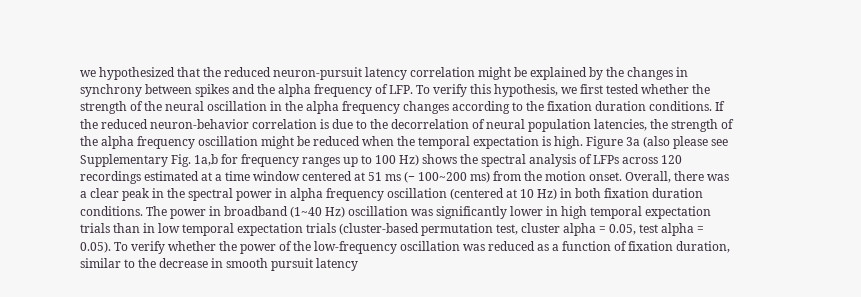we hypothesized that the reduced neuron-pursuit latency correlation might be explained by the changes in synchrony between spikes and the alpha frequency of LFP. To verify this hypothesis, we first tested whether the strength of the neural oscillation in the alpha frequency changes according to the fixation duration conditions. If the reduced neuron-behavior correlation is due to the decorrelation of neural population latencies, the strength of the alpha frequency oscillation might be reduced when the temporal expectation is high. Figure 3a (also please see Supplementary Fig. 1a,b for frequency ranges up to 100 Hz) shows the spectral analysis of LFPs across 120 recordings estimated at a time window centered at 51 ms (− 100~200 ms) from the motion onset. Overall, there was a clear peak in the spectral power in alpha frequency oscillation (centered at 10 Hz) in both fixation duration conditions. The power in broadband (1~40 Hz) oscillation was significantly lower in high temporal expectation trials than in low temporal expectation trials (cluster-based permutation test, cluster alpha = 0.05, test alpha = 0.05). To verify whether the power of the low-frequency oscillation was reduced as a function of fixation duration, similar to the decrease in smooth pursuit latency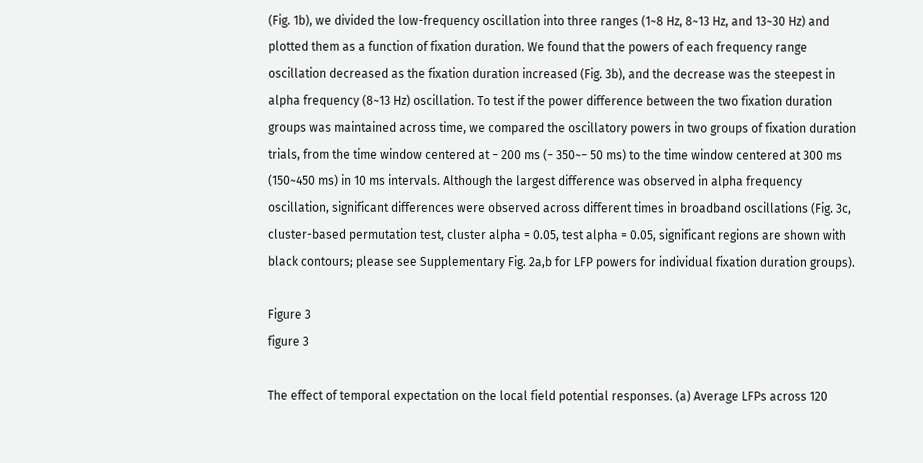(Fig. 1b), we divided the low-frequency oscillation into three ranges (1~8 Hz, 8~13 Hz, and 13~30 Hz) and plotted them as a function of fixation duration. We found that the powers of each frequency range oscillation decreased as the fixation duration increased (Fig. 3b), and the decrease was the steepest in alpha frequency (8~13 Hz) oscillation. To test if the power difference between the two fixation duration groups was maintained across time, we compared the oscillatory powers in two groups of fixation duration trials, from the time window centered at − 200 ms (− 350~− 50 ms) to the time window centered at 300 ms (150~450 ms) in 10 ms intervals. Although the largest difference was observed in alpha frequency oscillation, significant differences were observed across different times in broadband oscillations (Fig. 3c, cluster-based permutation test, cluster alpha = 0.05, test alpha = 0.05, significant regions are shown with black contours; please see Supplementary Fig. 2a,b for LFP powers for individual fixation duration groups).

Figure 3
figure 3

The effect of temporal expectation on the local field potential responses. (a) Average LFPs across 120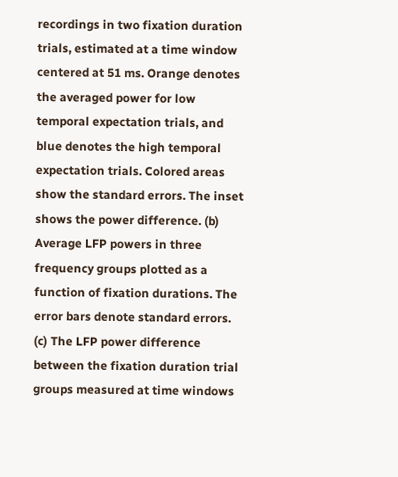recordings in two fixation duration trials, estimated at a time window centered at 51 ms. Orange denotes the averaged power for low temporal expectation trials, and blue denotes the high temporal expectation trials. Colored areas show the standard errors. The inset shows the power difference. (b) Average LFP powers in three frequency groups plotted as a function of fixation durations. The error bars denote standard errors. (c) The LFP power difference between the fixation duration trial groups measured at time windows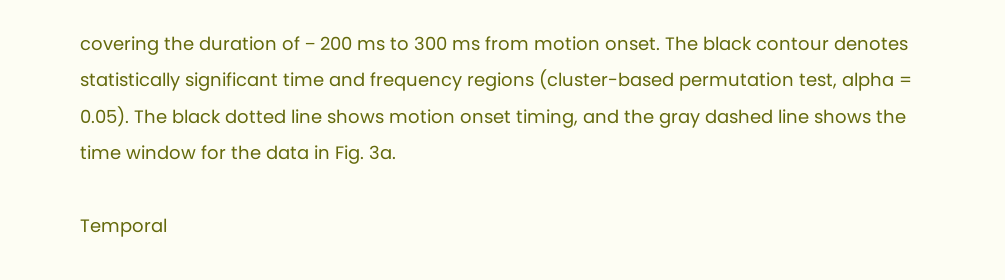covering the duration of − 200 ms to 300 ms from motion onset. The black contour denotes statistically significant time and frequency regions (cluster-based permutation test, alpha = 0.05). The black dotted line shows motion onset timing, and the gray dashed line shows the time window for the data in Fig. 3a.

Temporal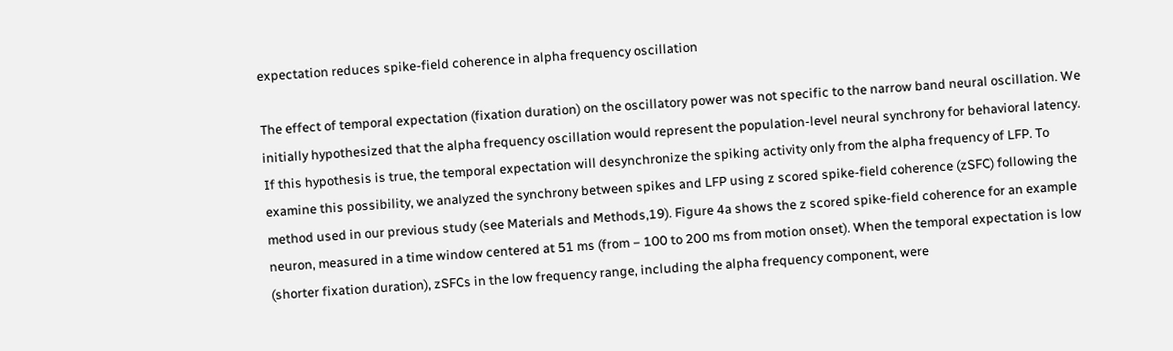expectation reduces spike-field coherence in alpha frequency oscillation

The effect of temporal expectation (fixation duration) on the oscillatory power was not specific to the narrow band neural oscillation. We initially hypothesized that the alpha frequency oscillation would represent the population-level neural synchrony for behavioral latency. If this hypothesis is true, the temporal expectation will desynchronize the spiking activity only from the alpha frequency of LFP. To examine this possibility, we analyzed the synchrony between spikes and LFP using z scored spike-field coherence (zSFC) following the method used in our previous study (see Materials and Methods,19). Figure 4a shows the z scored spike-field coherence for an example neuron, measured in a time window centered at 51 ms (from − 100 to 200 ms from motion onset). When the temporal expectation is low (shorter fixation duration), zSFCs in the low frequency range, including the alpha frequency component, were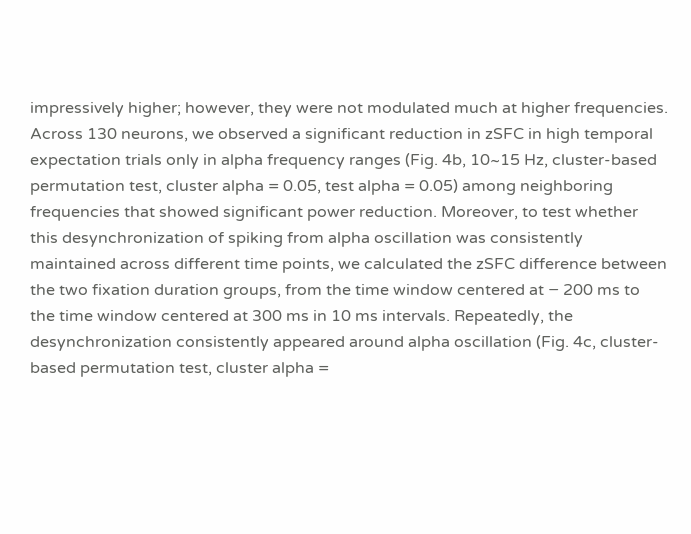impressively higher; however, they were not modulated much at higher frequencies. Across 130 neurons, we observed a significant reduction in zSFC in high temporal expectation trials only in alpha frequency ranges (Fig. 4b, 10~15 Hz, cluster-based permutation test, cluster alpha = 0.05, test alpha = 0.05) among neighboring frequencies that showed significant power reduction. Moreover, to test whether this desynchronization of spiking from alpha oscillation was consistently maintained across different time points, we calculated the zSFC difference between the two fixation duration groups, from the time window centered at − 200 ms to the time window centered at 300 ms in 10 ms intervals. Repeatedly, the desynchronization consistently appeared around alpha oscillation (Fig. 4c, cluster-based permutation test, cluster alpha =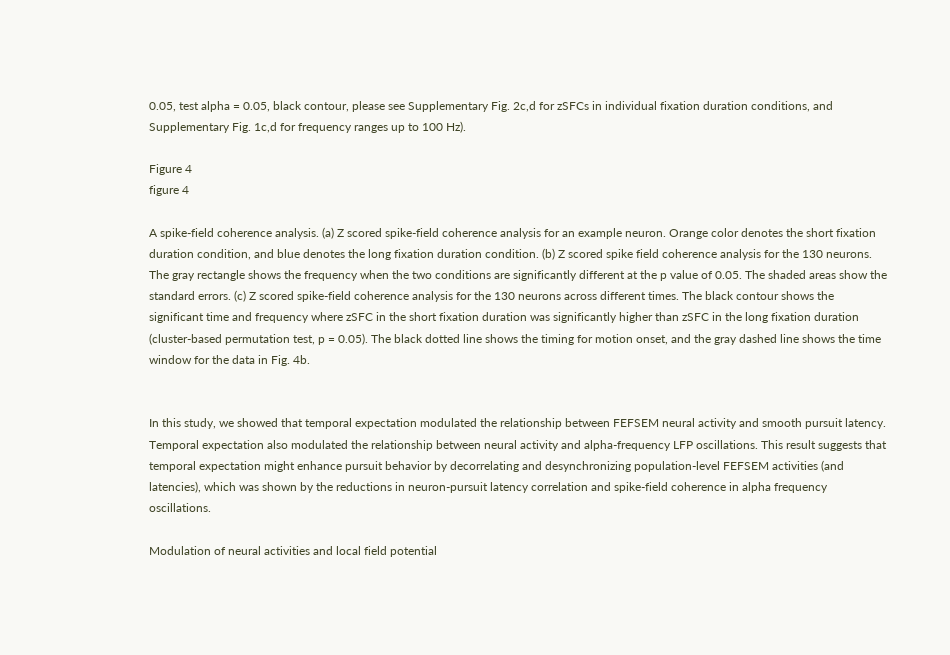0.05, test alpha = 0.05, black contour, please see Supplementary Fig. 2c,d for zSFCs in individual fixation duration conditions, and Supplementary Fig. 1c,d for frequency ranges up to 100 Hz).

Figure 4
figure 4

A spike-field coherence analysis. (a) Z scored spike-field coherence analysis for an example neuron. Orange color denotes the short fixation duration condition, and blue denotes the long fixation duration condition. (b) Z scored spike field coherence analysis for the 130 neurons. The gray rectangle shows the frequency when the two conditions are significantly different at the p value of 0.05. The shaded areas show the standard errors. (c) Z scored spike-field coherence analysis for the 130 neurons across different times. The black contour shows the significant time and frequency where zSFC in the short fixation duration was significantly higher than zSFC in the long fixation duration (cluster-based permutation test, p = 0.05). The black dotted line shows the timing for motion onset, and the gray dashed line shows the time window for the data in Fig. 4b.


In this study, we showed that temporal expectation modulated the relationship between FEFSEM neural activity and smooth pursuit latency. Temporal expectation also modulated the relationship between neural activity and alpha-frequency LFP oscillations. This result suggests that temporal expectation might enhance pursuit behavior by decorrelating and desynchronizing population-level FEFSEM activities (and latencies), which was shown by the reductions in neuron-pursuit latency correlation and spike-field coherence in alpha frequency oscillations.

Modulation of neural activities and local field potential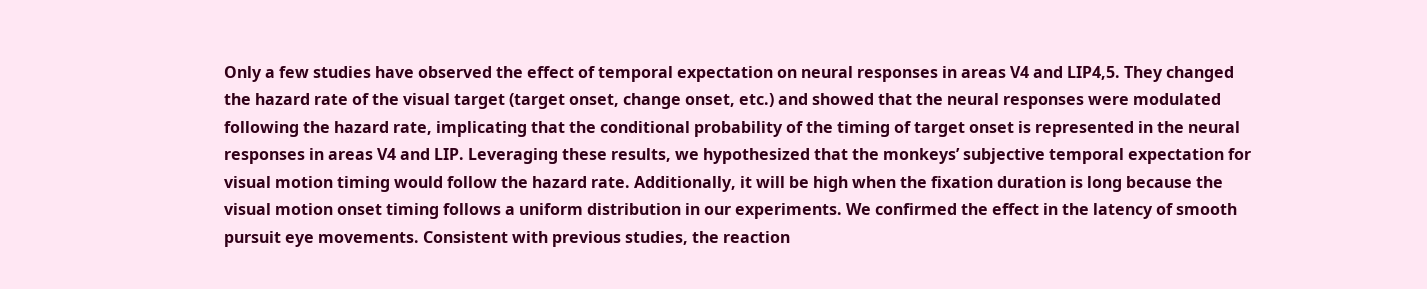Only a few studies have observed the effect of temporal expectation on neural responses in areas V4 and LIP4,5. They changed the hazard rate of the visual target (target onset, change onset, etc.) and showed that the neural responses were modulated following the hazard rate, implicating that the conditional probability of the timing of target onset is represented in the neural responses in areas V4 and LIP. Leveraging these results, we hypothesized that the monkeys’ subjective temporal expectation for visual motion timing would follow the hazard rate. Additionally, it will be high when the fixation duration is long because the visual motion onset timing follows a uniform distribution in our experiments. We confirmed the effect in the latency of smooth pursuit eye movements. Consistent with previous studies, the reaction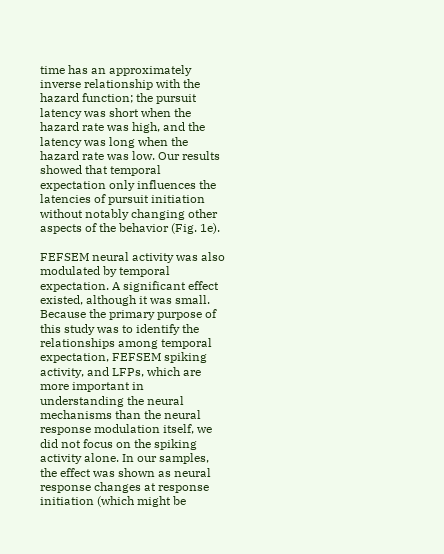time has an approximately inverse relationship with the hazard function; the pursuit latency was short when the hazard rate was high, and the latency was long when the hazard rate was low. Our results showed that temporal expectation only influences the latencies of pursuit initiation without notably changing other aspects of the behavior (Fig. 1e).

FEFSEM neural activity was also modulated by temporal expectation. A significant effect existed, although it was small. Because the primary purpose of this study was to identify the relationships among temporal expectation, FEFSEM spiking activity, and LFPs, which are more important in understanding the neural mechanisms than the neural response modulation itself, we did not focus on the spiking activity alone. In our samples, the effect was shown as neural response changes at response initiation (which might be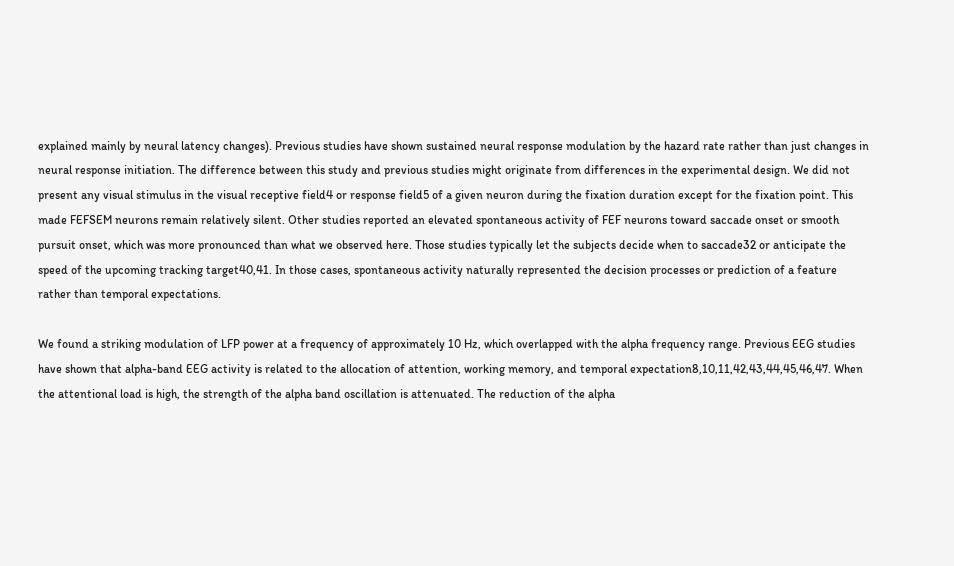explained mainly by neural latency changes). Previous studies have shown sustained neural response modulation by the hazard rate rather than just changes in neural response initiation. The difference between this study and previous studies might originate from differences in the experimental design. We did not present any visual stimulus in the visual receptive field4 or response field5 of a given neuron during the fixation duration except for the fixation point. This made FEFSEM neurons remain relatively silent. Other studies reported an elevated spontaneous activity of FEF neurons toward saccade onset or smooth pursuit onset, which was more pronounced than what we observed here. Those studies typically let the subjects decide when to saccade32 or anticipate the speed of the upcoming tracking target40,41. In those cases, spontaneous activity naturally represented the decision processes or prediction of a feature rather than temporal expectations.

We found a striking modulation of LFP power at a frequency of approximately 10 Hz, which overlapped with the alpha frequency range. Previous EEG studies have shown that alpha-band EEG activity is related to the allocation of attention, working memory, and temporal expectation8,10,11,42,43,44,45,46,47. When the attentional load is high, the strength of the alpha band oscillation is attenuated. The reduction of the alpha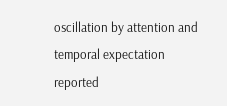oscillation by attention and temporal expectation reported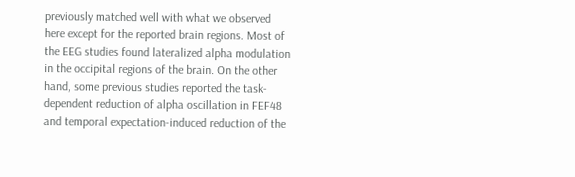previously matched well with what we observed here except for the reported brain regions. Most of the EEG studies found lateralized alpha modulation in the occipital regions of the brain. On the other hand, some previous studies reported the task-dependent reduction of alpha oscillation in FEF48 and temporal expectation-induced reduction of the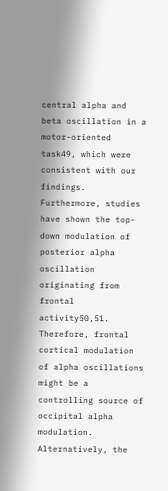central alpha and beta oscillation in a motor-oriented task49, which were consistent with our findings. Furthermore, studies have shown the top-down modulation of posterior alpha oscillation originating from frontal activity50,51. Therefore, frontal cortical modulation of alpha oscillations might be a controlling source of occipital alpha modulation. Alternatively, the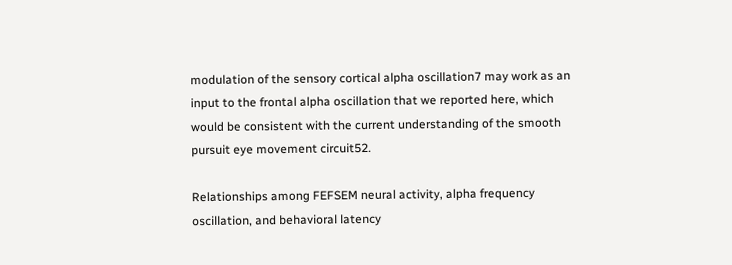modulation of the sensory cortical alpha oscillation7 may work as an input to the frontal alpha oscillation that we reported here, which would be consistent with the current understanding of the smooth pursuit eye movement circuit52.

Relationships among FEFSEM neural activity, alpha frequency oscillation, and behavioral latency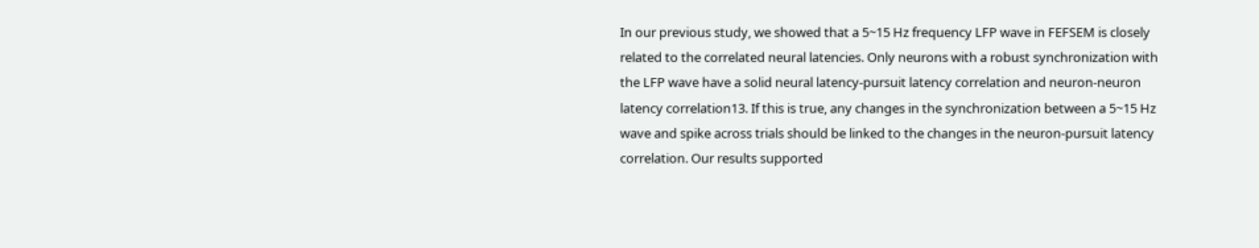In our previous study, we showed that a 5~15 Hz frequency LFP wave in FEFSEM is closely related to the correlated neural latencies. Only neurons with a robust synchronization with the LFP wave have a solid neural latency-pursuit latency correlation and neuron-neuron latency correlation13. If this is true, any changes in the synchronization between a 5~15 Hz wave and spike across trials should be linked to the changes in the neuron-pursuit latency correlation. Our results supported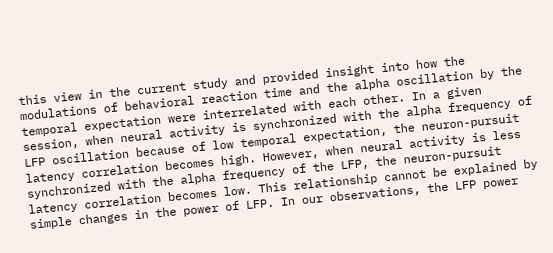this view in the current study and provided insight into how the modulations of behavioral reaction time and the alpha oscillation by the temporal expectation were interrelated with each other. In a given session, when neural activity is synchronized with the alpha frequency of LFP oscillation because of low temporal expectation, the neuron-pursuit latency correlation becomes high. However, when neural activity is less synchronized with the alpha frequency of the LFP, the neuron-pursuit latency correlation becomes low. This relationship cannot be explained by simple changes in the power of LFP. In our observations, the LFP power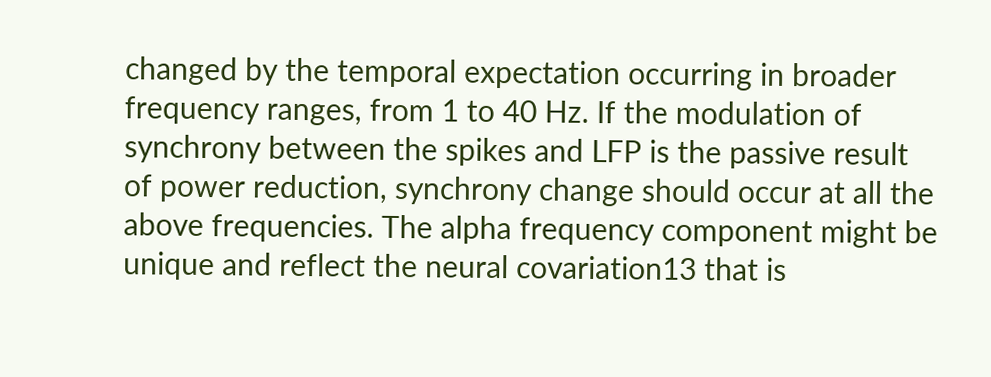changed by the temporal expectation occurring in broader frequency ranges, from 1 to 40 Hz. If the modulation of synchrony between the spikes and LFP is the passive result of power reduction, synchrony change should occur at all the above frequencies. The alpha frequency component might be unique and reflect the neural covariation13 that is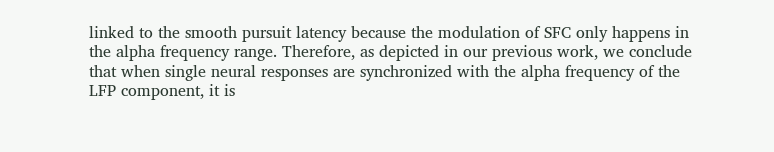linked to the smooth pursuit latency because the modulation of SFC only happens in the alpha frequency range. Therefore, as depicted in our previous work, we conclude that when single neural responses are synchronized with the alpha frequency of the LFP component, it is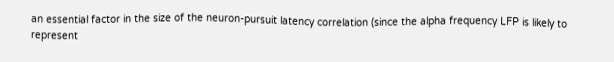an essential factor in the size of the neuron-pursuit latency correlation (since the alpha frequency LFP is likely to represent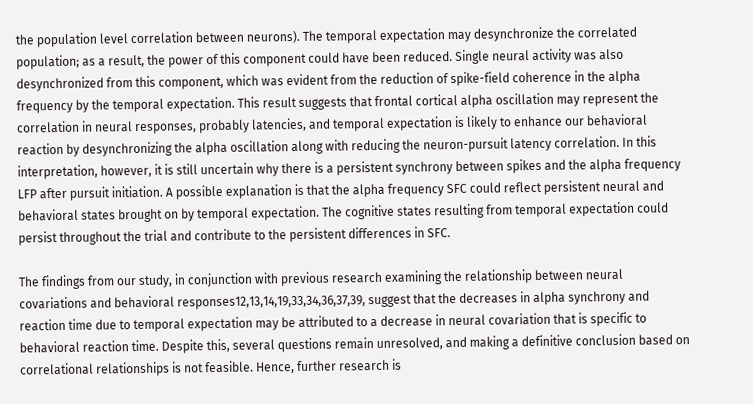the population level correlation between neurons). The temporal expectation may desynchronize the correlated population; as a result, the power of this component could have been reduced. Single neural activity was also desynchronized from this component, which was evident from the reduction of spike-field coherence in the alpha frequency by the temporal expectation. This result suggests that frontal cortical alpha oscillation may represent the correlation in neural responses, probably latencies, and temporal expectation is likely to enhance our behavioral reaction by desynchronizing the alpha oscillation along with reducing the neuron-pursuit latency correlation. In this interpretation, however, it is still uncertain why there is a persistent synchrony between spikes and the alpha frequency LFP after pursuit initiation. A possible explanation is that the alpha frequency SFC could reflect persistent neural and behavioral states brought on by temporal expectation. The cognitive states resulting from temporal expectation could persist throughout the trial and contribute to the persistent differences in SFC.

The findings from our study, in conjunction with previous research examining the relationship between neural covariations and behavioral responses12,13,14,19,33,34,36,37,39, suggest that the decreases in alpha synchrony and reaction time due to temporal expectation may be attributed to a decrease in neural covariation that is specific to behavioral reaction time. Despite this, several questions remain unresolved, and making a definitive conclusion based on correlational relationships is not feasible. Hence, further research is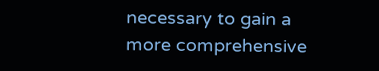necessary to gain a more comprehensive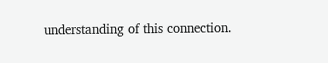understanding of this connection.